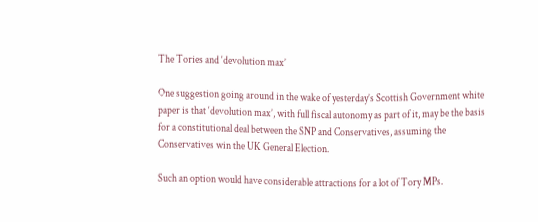The Tories and ‘devolution max’

One suggestion going around in the wake of yesterday’s Scottish Government white paper is that ‘devolution max’, with full fiscal autonomy as part of it, may be the basis for a constitutional deal between the SNP and Conservatives, assuming the Conservatives win the UK General Election.

Such an option would have considerable attractions for a lot of Tory MPs.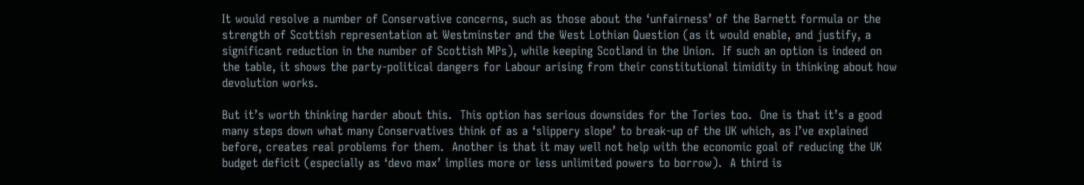It would resolve a number of Conservative concerns, such as those about the ‘unfairness’ of the Barnett formula or the strength of Scottish representation at Westminster and the West Lothian Question (as it would enable, and justify, a significant reduction in the number of Scottish MPs), while keeping Scotland in the Union.  If such an option is indeed on the table, it shows the party-political dangers for Labour arising from their constitutional timidity in thinking about how devolution works.

But it’s worth thinking harder about this.  This option has serious downsides for the Tories too.  One is that it’s a good many steps down what many Conservatives think of as a ‘slippery slope’ to break-up of the UK which, as I’ve explained before, creates real problems for them.  Another is that it may well not help with the economic goal of reducing the UK budget deficit (especially as ‘devo max’ implies more or less unlimited powers to borrow).  A third is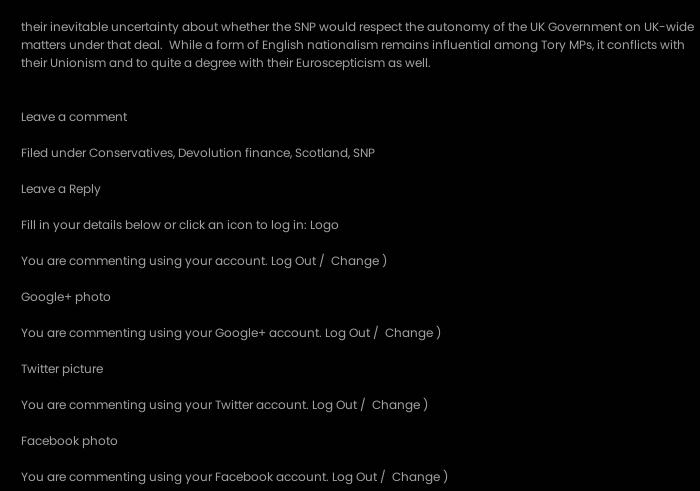their inevitable uncertainty about whether the SNP would respect the autonomy of the UK Government on UK-wide matters under that deal.  While a form of English nationalism remains influential among Tory MPs, it conflicts with their Unionism and to quite a degree with their Euroscepticism as well.


Leave a comment

Filed under Conservatives, Devolution finance, Scotland, SNP

Leave a Reply

Fill in your details below or click an icon to log in: Logo

You are commenting using your account. Log Out /  Change )

Google+ photo

You are commenting using your Google+ account. Log Out /  Change )

Twitter picture

You are commenting using your Twitter account. Log Out /  Change )

Facebook photo

You are commenting using your Facebook account. Log Out /  Change )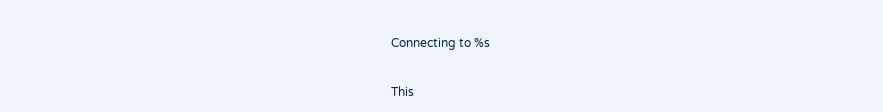Connecting to %s

This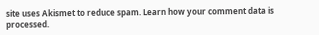site uses Akismet to reduce spam. Learn how your comment data is processed.